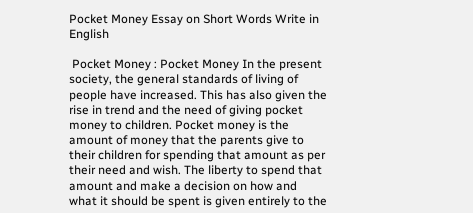Pocket Money Essay on Short Words Write in English

 Pocket Money : Pocket Money In the present society, the general standards of living of people have increased. This has also given the rise in trend and the need of giving pocket money to children. Pocket money is the amount of money that the parents give to their children for spending that amount as per their need and wish. The liberty to spend that amount and make a decision on how and what it should be spent is given entirely to the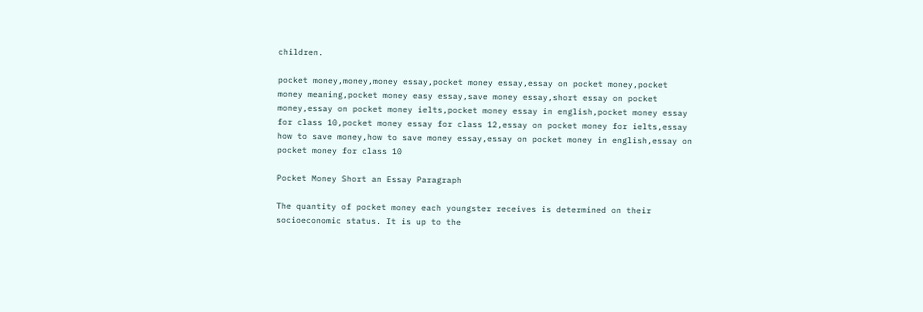children.

pocket money,money,money essay,pocket money essay,essay on pocket money,pocket money meaning,pocket money easy essay,save money essay,short essay on pocket money,essay on pocket money ielts,pocket money essay in english,pocket money essay for class 10,pocket money essay for class 12,essay on pocket money for ielts,essay how to save money,how to save money essay,essay on pocket money in english,essay on pocket money for class 10

Pocket Money Short an Essay Paragraph

The quantity of pocket money each youngster receives is determined on their socioeconomic status. It is up to the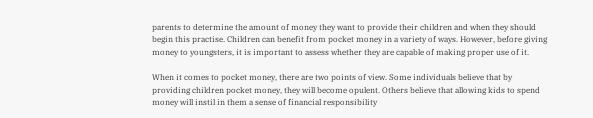parents to determine the amount of money they want to provide their children and when they should begin this practise. Children can benefit from pocket money in a variety of ways. However, before giving money to youngsters, it is important to assess whether they are capable of making proper use of it.

When it comes to pocket money, there are two points of view. Some individuals believe that by providing children pocket money, they will become opulent. Others believe that allowing kids to spend money will instil in them a sense of financial responsibility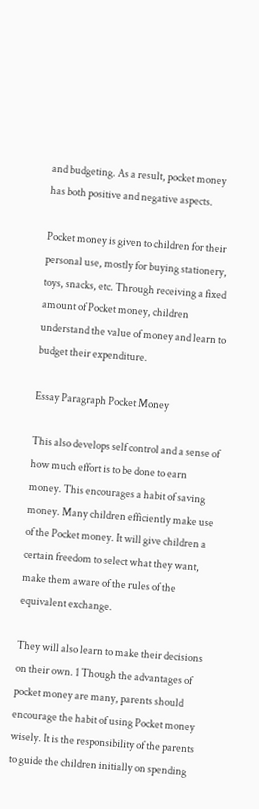and budgeting. As a result, pocket money has both positive and negative aspects.

Pocket money is given to children for their personal use, mostly for buying stationery, toys, snacks, etc. Through receiving a fixed amount of Pocket money, children understand the value of money and learn to budget their expenditure.

Essay Paragraph Pocket Money

This also develops self control and a sense of how much effort is to be done to earn money. This encourages a habit of saving money. Many children efficiently make use of the Pocket money. It will give children a certain freedom to select what they want, make them aware of the rules of the equivalent exchange.

They will also learn to make their decisions on their own. 1 Though the advantages of pocket money are many, parents should encourage the habit of using Pocket money wisely. It is the responsibility of the parents to guide the children initially on spending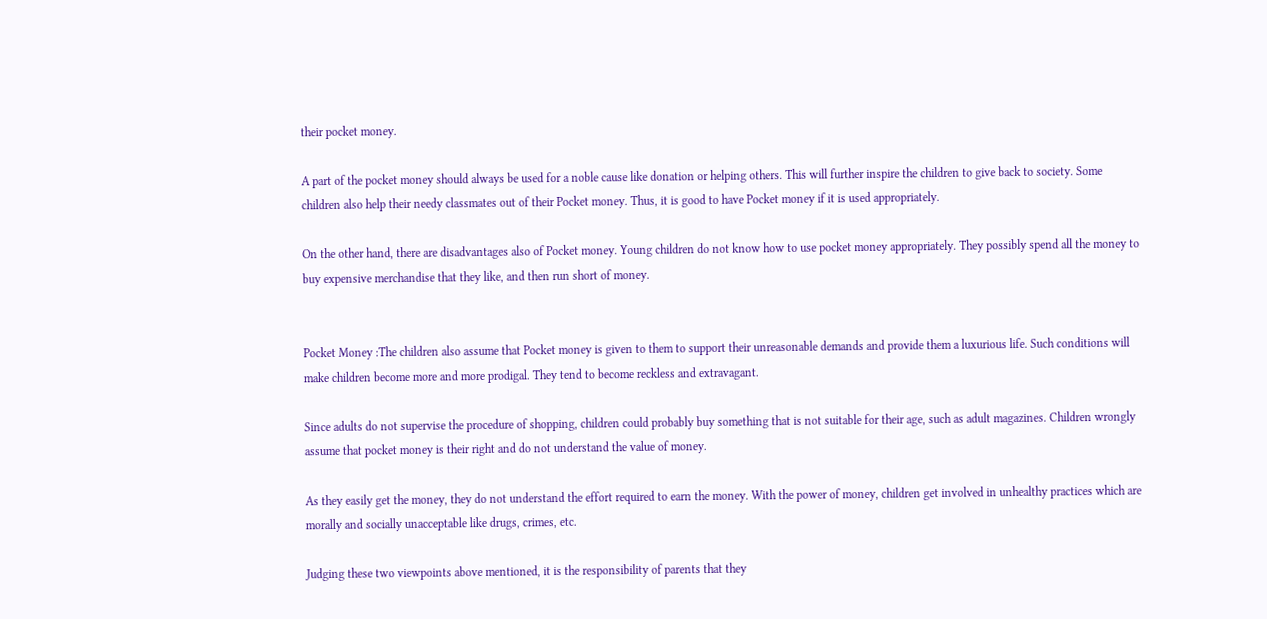their pocket money.

A part of the pocket money should always be used for a noble cause like donation or helping others. This will further inspire the children to give back to society. Some children also help their needy classmates out of their Pocket money. Thus, it is good to have Pocket money if it is used appropriately.

On the other hand, there are disadvantages also of Pocket money. Young children do not know how to use pocket money appropriately. They possibly spend all the money to buy expensive merchandise that they like, and then run short of money.


Pocket Money :The children also assume that Pocket money is given to them to support their unreasonable demands and provide them a luxurious life. Such conditions will make children become more and more prodigal. They tend to become reckless and extravagant.

Since adults do not supervise the procedure of shopping, children could probably buy something that is not suitable for their age, such as adult magazines. Children wrongly assume that pocket money is their right and do not understand the value of money.

As they easily get the money, they do not understand the effort required to earn the money. With the power of money, children get involved in unhealthy practices which are morally and socially unacceptable like drugs, crimes, etc.

Judging these two viewpoints above mentioned, it is the responsibility of parents that they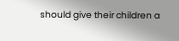should give their children a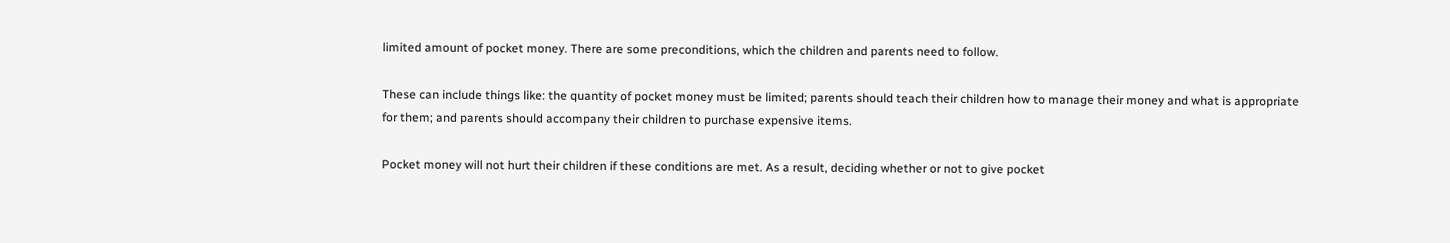limited amount of pocket money. There are some preconditions, which the children and parents need to follow.

These can include things like: the quantity of pocket money must be limited; parents should teach their children how to manage their money and what is appropriate for them; and parents should accompany their children to purchase expensive items.

Pocket money will not hurt their children if these conditions are met. As a result, deciding whether or not to give pocket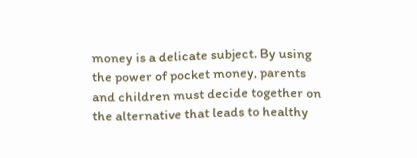money is a delicate subject. By using the power of pocket money, parents and children must decide together on the alternative that leads to healthy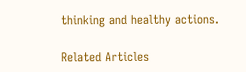thinking and healthy actions.

Related Articles